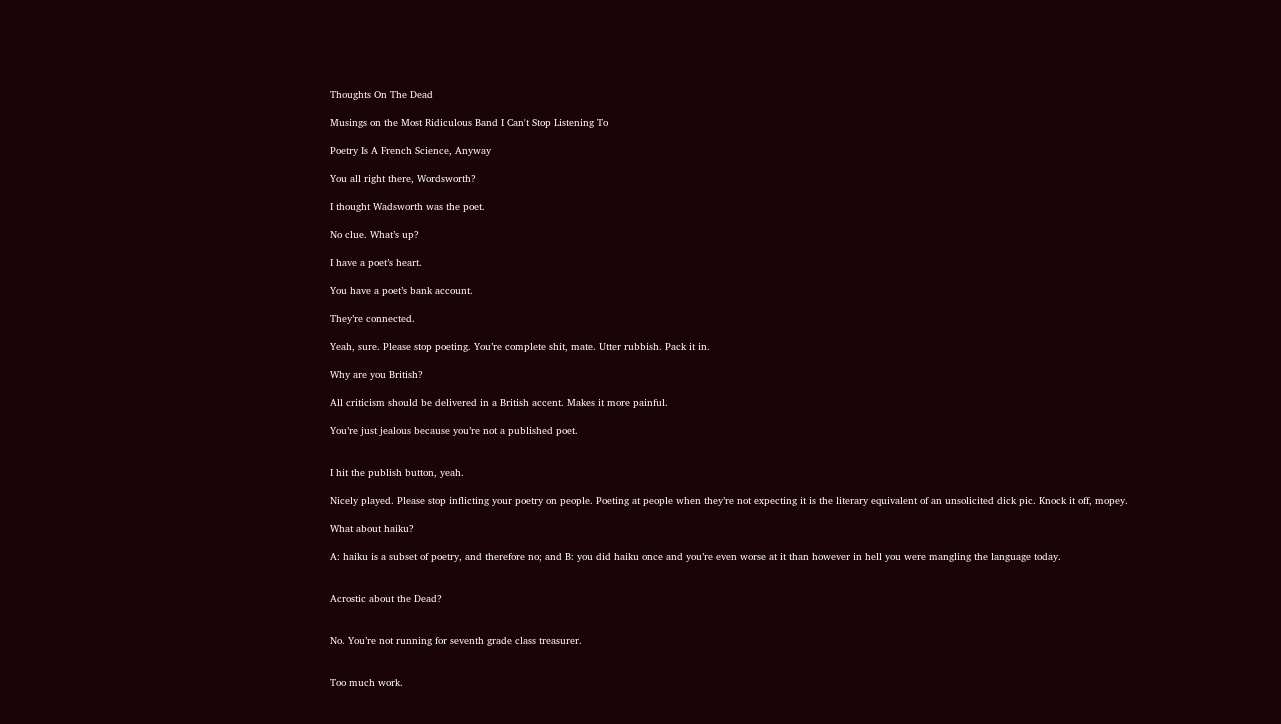Thoughts On The Dead

Musings on the Most Ridiculous Band I Can't Stop Listening To

Poetry Is A French Science, Anyway

You all right there, Wordsworth?

I thought Wadsworth was the poet.

No clue. What’s up?

I have a poet’s heart.

You have a poet’s bank account.

They’re connected.

Yeah, sure. Please stop poeting. You’re complete shit, mate. Utter rubbish. Pack it in.

Why are you British?

All criticism should be delivered in a British accent. Makes it more painful.

You’re just jealous because you’re not a published poet.


I hit the publish button, yeah.

Nicely played. Please stop inflicting your poetry on people. Poeting at people when they’re not expecting it is the literary equivalent of an unsolicited dick pic. Knock it off, mopey.

What about haiku?

A: haiku is a subset of poetry, and therefore no; and B: you did haiku once and you’re even worse at it than however in hell you were mangling the language today.


Acrostic about the Dead?


No. You’re not running for seventh grade class treasurer.


Too much work.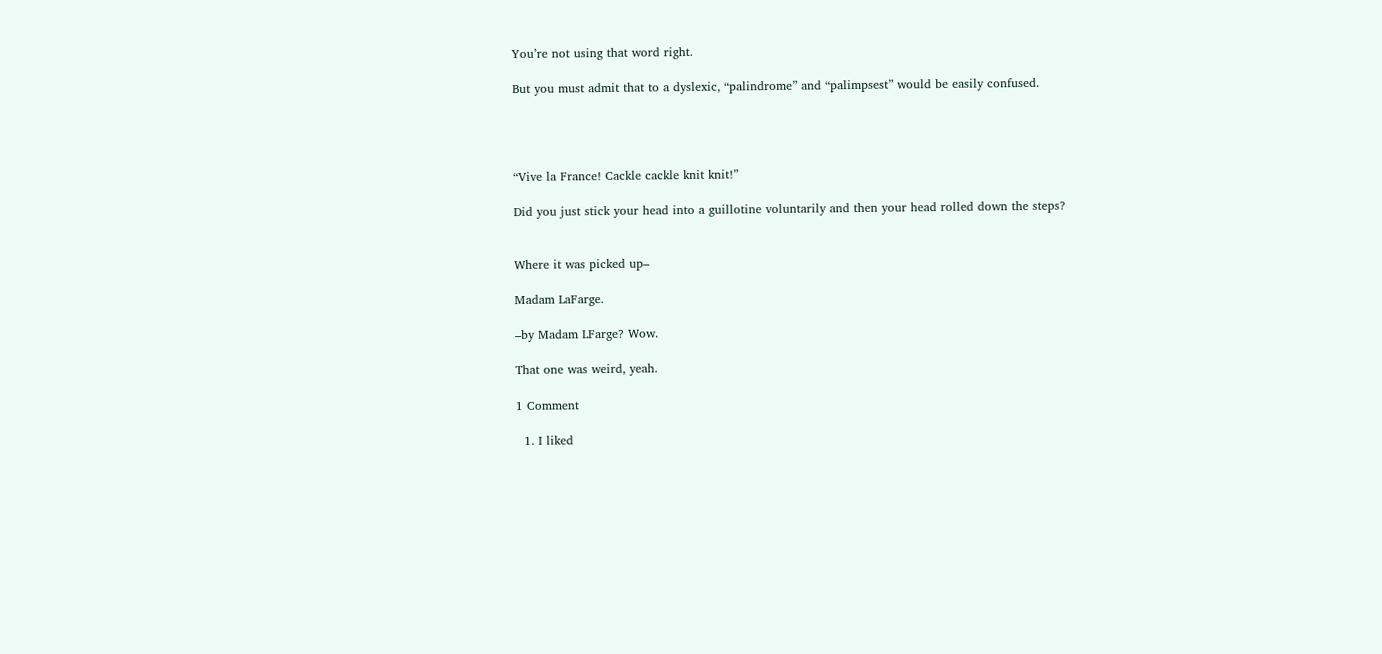You’re not using that word right.

But you must admit that to a dyslexic, “palindrome” and “palimpsest” would be easily confused.




“Vive la France! Cackle cackle knit knit!”

Did you just stick your head into a guillotine voluntarily and then your head rolled down the steps?


Where it was picked up–

Madam LaFarge.

–by Madam LFarge? Wow.

That one was weird, yeah.

1 Comment

  1. I liked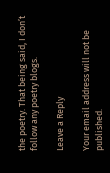the poetry. That being said, I don’t follow any poetry blogs.

Leave a Reply

Your email address will not be published.